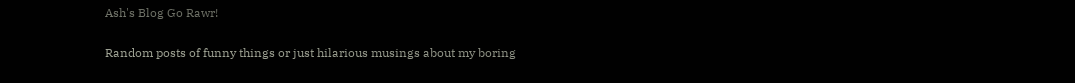Ash's Blog Go Rawr!

Random posts of funny things or just hilarious musings about my boring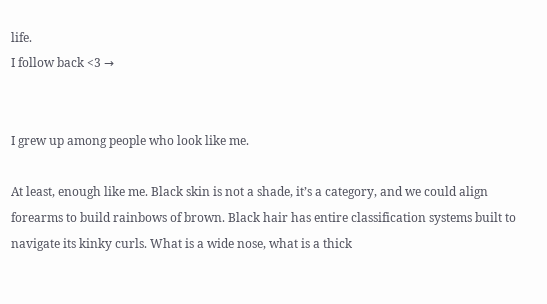life.
I follow back <3 →


I grew up among people who look like me.

At least, enough like me. Black skin is not a shade, it’s a category, and we could align forearms to build rainbows of brown. Black hair has entire classification systems built to navigate its kinky curls. What is a wide nose, what is a thick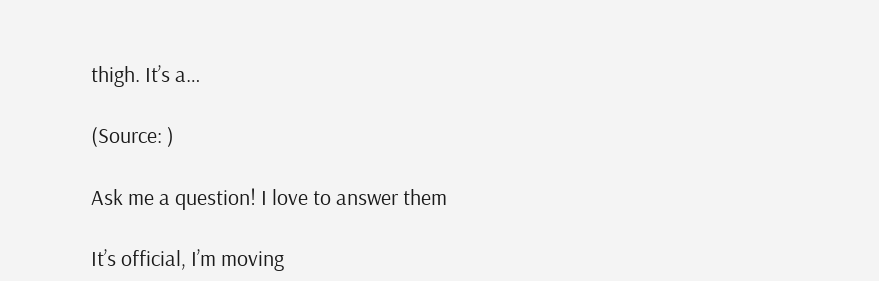thigh. It’s a…

(Source: )

Ask me a question! I love to answer them

It’s official, I’m moving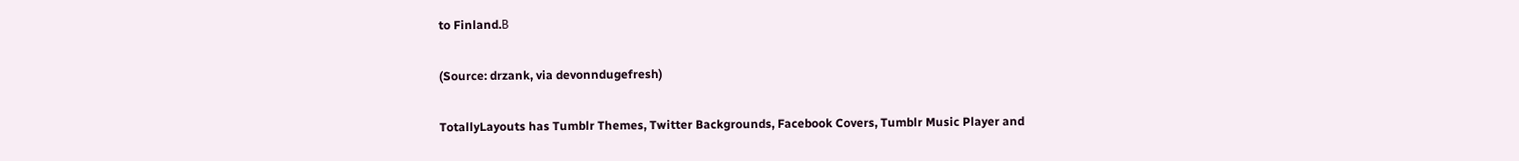to Finland.Β

(Source: drzank, via devonndugefresh)

TotallyLayouts has Tumblr Themes, Twitter Backgrounds, Facebook Covers, Tumblr Music Player and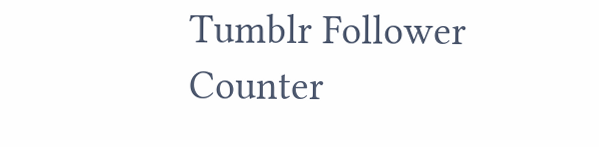Tumblr Follower Counter